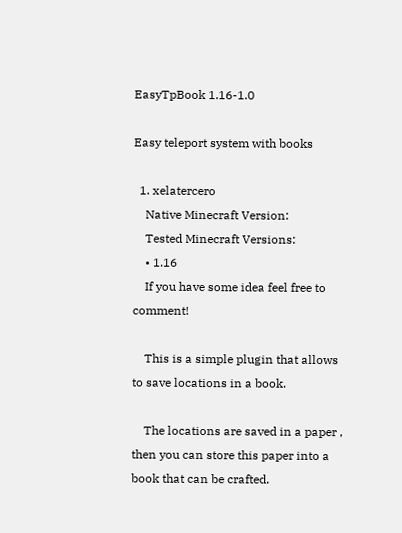EasyTpBook 1.16-1.0

Easy teleport system with books

  1. xelatercero
    Native Minecraft Version:
    Tested Minecraft Versions:
    • 1.16
    If you have some idea feel free to comment!

    This is a simple plugin that allows to save locations in a book.

    The locations are saved in a paper , then you can store this paper into a book that can be crafted.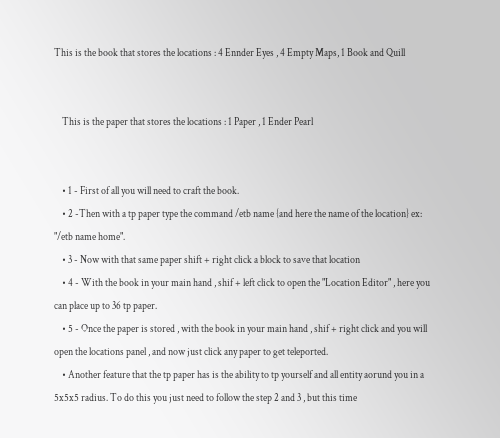This is the book that stores the locations : 4 Ennder Eyes , 4 Empty Maps, 1 Book and Quill


    This is the paper that stores the locations : 1 Paper , 1 Ender Pearl


    • 1 - First of all you will need to craft the book.
    • 2 -Then with a tp paper type the command /etb name {and here the name of the location} ex: "/etb name home".
    • 3 - Now with that same paper shift + right click a block to save that location
    • 4 - With the book in your main hand , shif + left click to open the "Location Editor" , here you can place up to 36 tp paper.
    • 5 - Once the paper is stored , with the book in your main hand , shif + right click and you will open the locations panel , and now just click any paper to get teleported.
    • Another feature that the tp paper has is the ability to tp yourself and all entity aorund you in a 5x5x5 radius. To do this you just need to follow the step 2 and 3 , but this time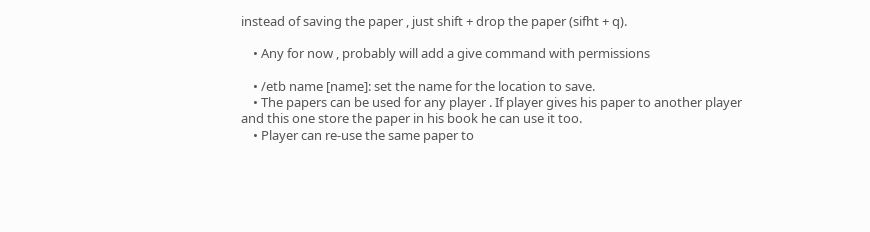instead of saving the paper , just shift + drop the paper (sifht + q).

    • Any for now , probably will add a give command with permissions

    • /etb name [name]: set the name for the location to save.
    • The papers can be used for any player . If player gives his paper to another player and this one store the paper in his book he can use it too.
    • Player can re-use the same paper to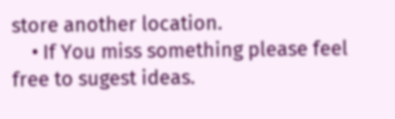store another location.
    • If You miss something please feel free to sugest ideas.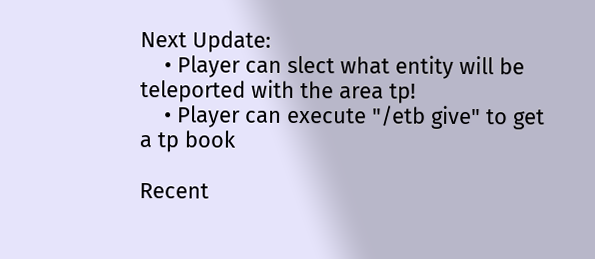Next Update:
    • Player can slect what entity will be teleported with the area tp!
    • Player can execute "/etb give" to get a tp book

Recent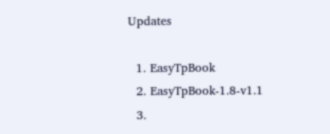Updates

  1. EasyTpBook
  2. EasyTpBook-1.8-v1.1
  3.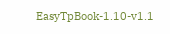EasyTpBook-1.10-v1.1